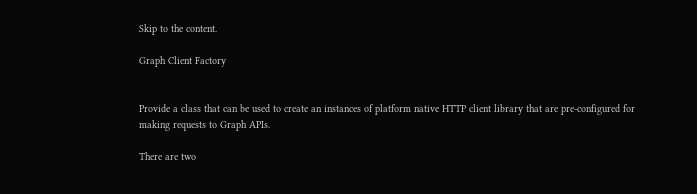Skip to the content.

Graph Client Factory


Provide a class that can be used to create an instances of platform native HTTP client library that are pre-configured for making requests to Graph APIs.

There are two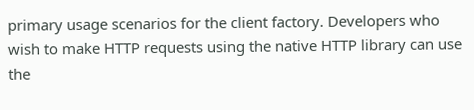primary usage scenarios for the client factory. Developers who wish to make HTTP requests using the native HTTP library can use the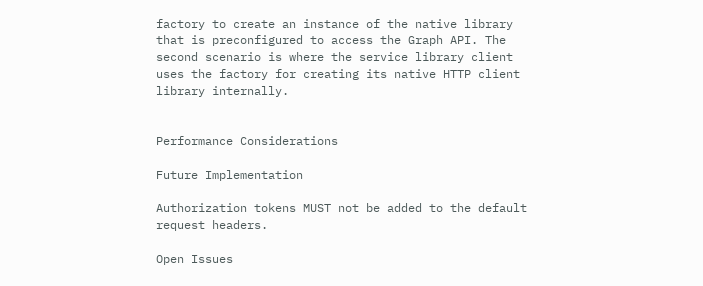factory to create an instance of the native library that is preconfigured to access the Graph API. The second scenario is where the service library client uses the factory for creating its native HTTP client library internally.


Performance Considerations

Future Implementation

Authorization tokens MUST not be added to the default request headers.

Open Issues